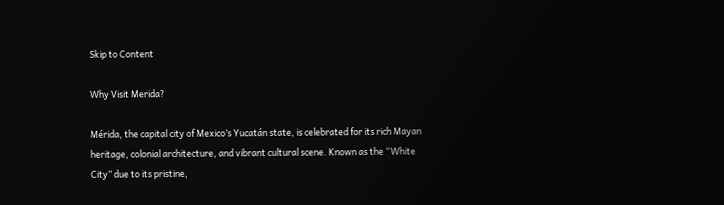Skip to Content

Why Visit Merida?

Mérida, the capital city of Mexico’s Yucatán state, is celebrated for its rich Mayan heritage, colonial architecture, and vibrant cultural scene. Known as the “White City” due to its pristine,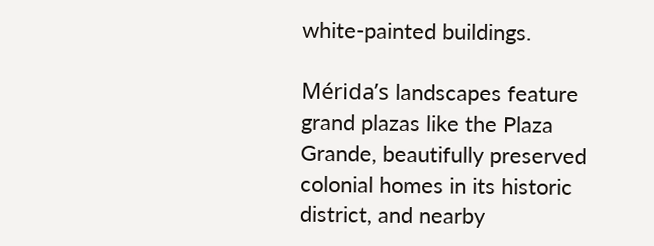white-painted buildings.

Mérida’s landscapes feature grand plazas like the Plaza Grande, beautifully preserved colonial homes in its historic district, and nearby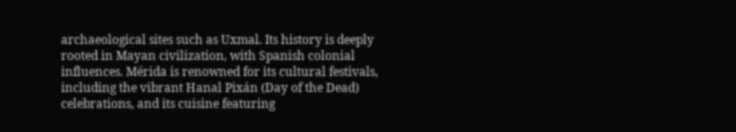archaeological sites such as Uxmal. Its history is deeply rooted in Mayan civilization, with Spanish colonial influences. Mérida is renowned for its cultural festivals, including the vibrant Hanal Pixán (Day of the Dead) celebrations, and its cuisine featuring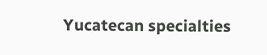Yucatecan specialties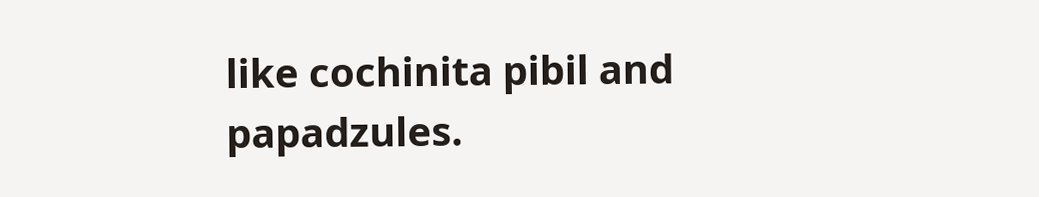like cochinita pibil and papadzules.